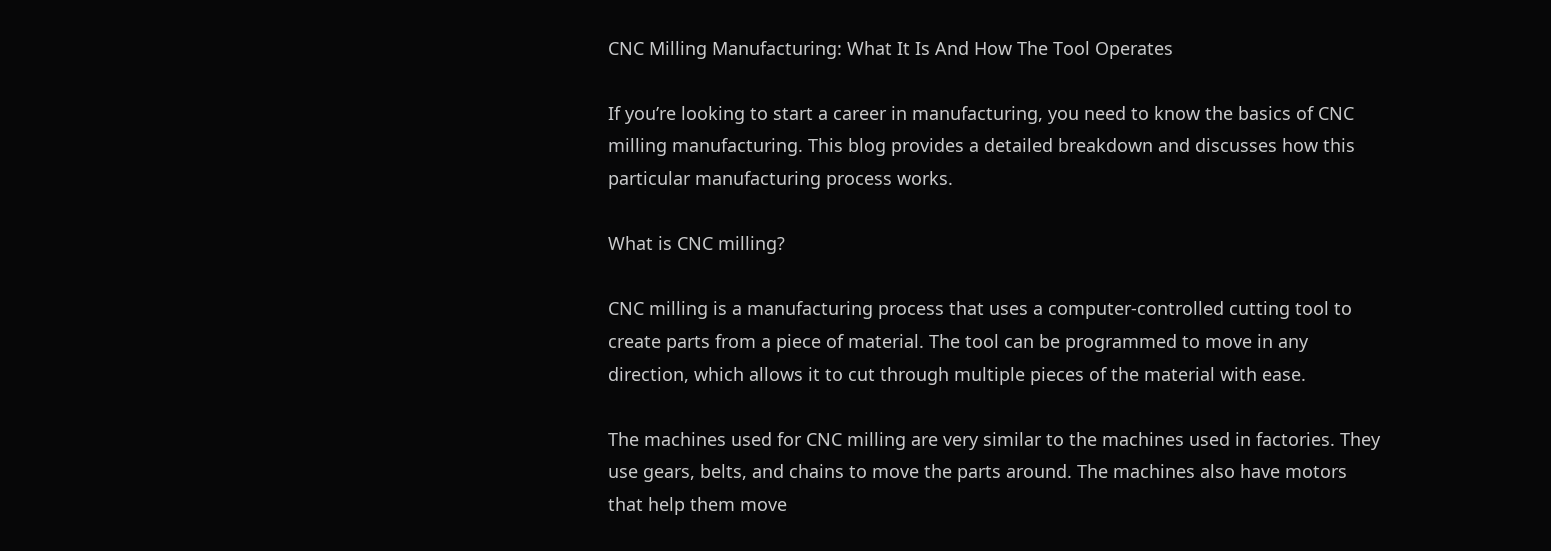CNC Milling Manufacturing: What It Is And How The Tool Operates

If you’re looking to start a career in manufacturing, you need to know the basics of CNC milling manufacturing. This blog provides a detailed breakdown and discusses how this particular manufacturing process works.

What is CNC milling?

CNC milling is a manufacturing process that uses a computer-controlled cutting tool to create parts from a piece of material. The tool can be programmed to move in any direction, which allows it to cut through multiple pieces of the material with ease.

The machines used for CNC milling are very similar to the machines used in factories. They use gears, belts, and chains to move the parts around. The machines also have motors that help them move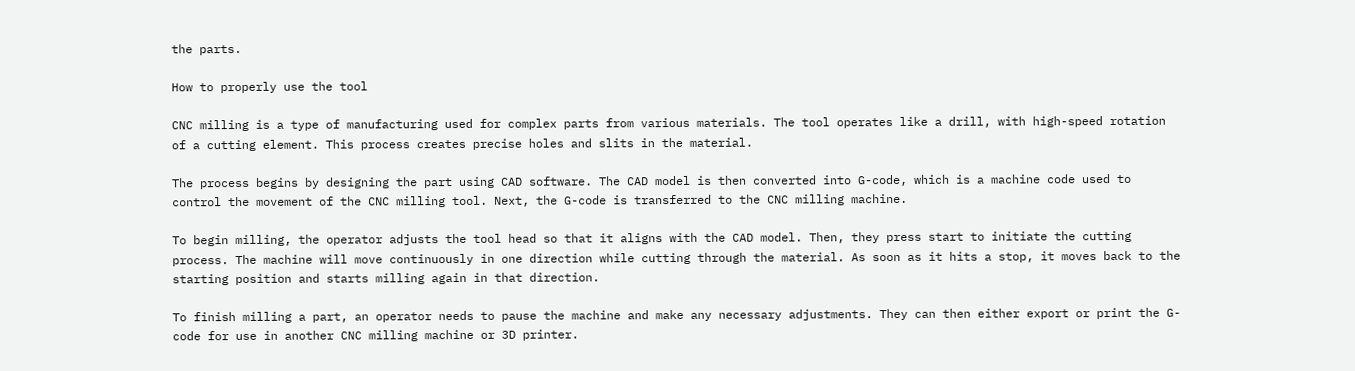the parts.

How to properly use the tool

CNC milling is a type of manufacturing used for complex parts from various materials. The tool operates like a drill, with high-speed rotation of a cutting element. This process creates precise holes and slits in the material.

The process begins by designing the part using CAD software. The CAD model is then converted into G-code, which is a machine code used to control the movement of the CNC milling tool. Next, the G-code is transferred to the CNC milling machine.

To begin milling, the operator adjusts the tool head so that it aligns with the CAD model. Then, they press start to initiate the cutting process. The machine will move continuously in one direction while cutting through the material. As soon as it hits a stop, it moves back to the starting position and starts milling again in that direction.

To finish milling a part, an operator needs to pause the machine and make any necessary adjustments. They can then either export or print the G-code for use in another CNC milling machine or 3D printer.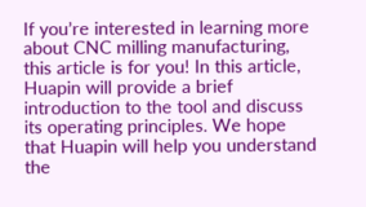If you’re interested in learning more about CNC milling manufacturing, this article is for you! In this article, Huapin will provide a brief introduction to the tool and discuss its operating principles. We hope that Huapin will help you understand the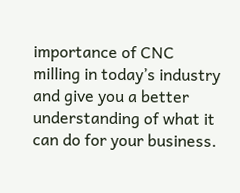importance of CNC milling in today’s industry and give you a better understanding of what it can do for your business.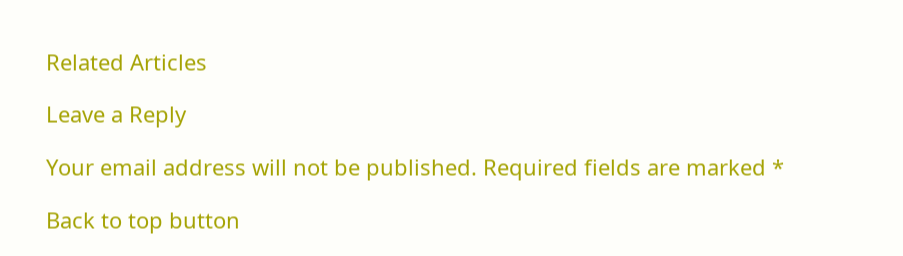Related Articles

Leave a Reply

Your email address will not be published. Required fields are marked *

Back to top button